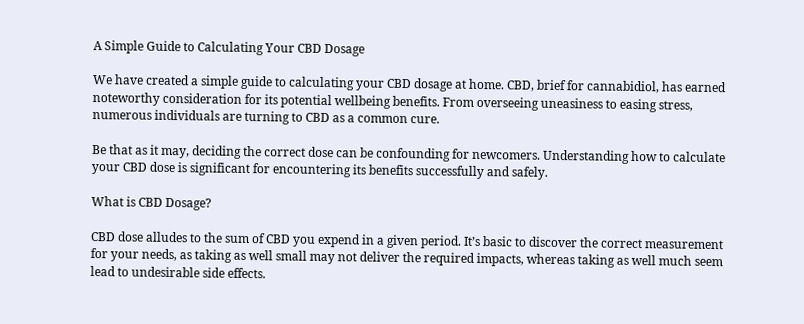A Simple Guide to Calculating Your CBD Dosage

We have created a simple guide to calculating your CBD dosage at home. CBD, brief for cannabidiol, has earned noteworthy consideration for its potential wellbeing benefits. From overseeing uneasiness to easing stress, numerous individuals are turning to CBD as a common cure.

Be that as it may, deciding the correct dose can be confounding for newcomers. Understanding how to calculate your CBD dose is significant for encountering its benefits successfully and safely.

What is CBD Dosage?

CBD dose alludes to the sum of CBD you expend in a given period. It’s basic to discover the correct measurement for your needs, as taking as well small may not deliver the required impacts, whereas taking as well much seem lead to undesirable side effects.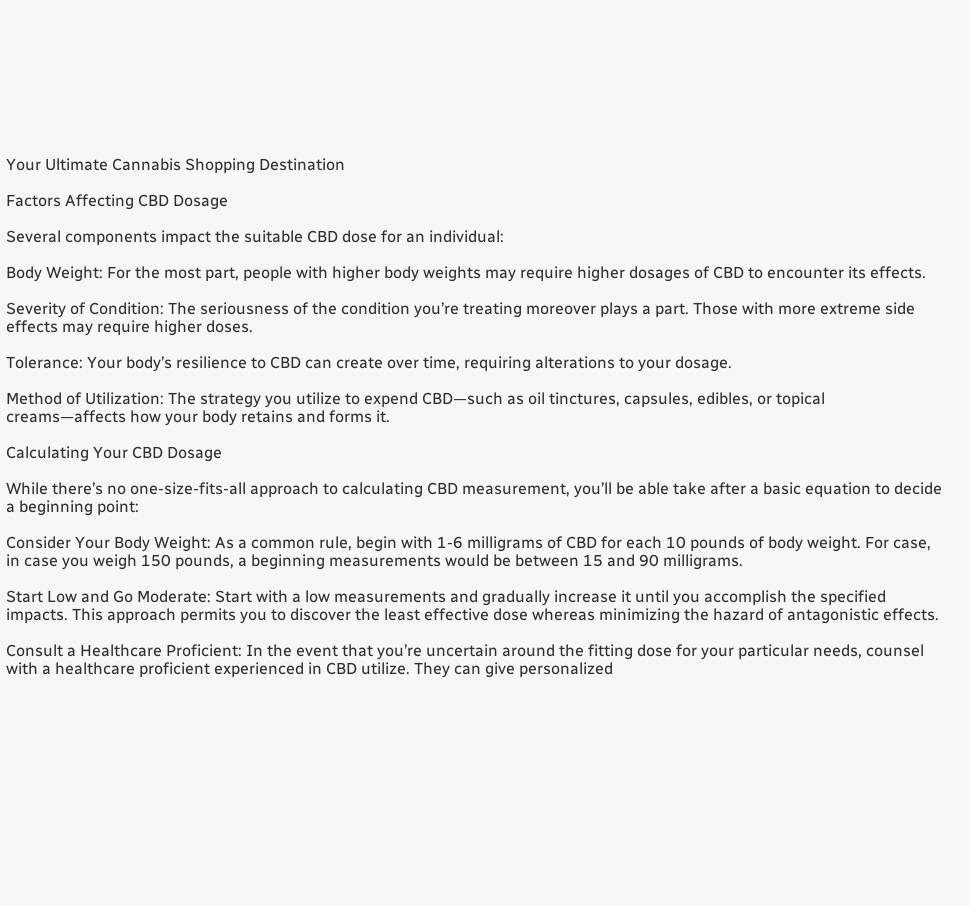Your Ultimate Cannabis Shopping Destination

Factors Affecting CBD Dosage

Several components impact the suitable CBD dose for an individual:

Body Weight: For the most part, people with higher body weights may require higher dosages of CBD to encounter its effects.

Severity of Condition: The seriousness of the condition you’re treating moreover plays a part. Those with more extreme side effects may require higher doses.

Tolerance: Your body’s resilience to CBD can create over time, requiring alterations to your dosage.

Method of Utilization: The strategy you utilize to expend CBD—such as oil tinctures, capsules, edibles, or topical creams—affects how your body retains and forms it.

Calculating Your CBD Dosage

While there’s no one-size-fits-all approach to calculating CBD measurement, you’ll be able take after a basic equation to decide a beginning point:

Consider Your Body Weight: As a common rule, begin with 1-6 milligrams of CBD for each 10 pounds of body weight. For case, in case you weigh 150 pounds, a beginning measurements would be between 15 and 90 milligrams.

Start Low and Go Moderate: Start with a low measurements and gradually increase it until you accomplish the specified impacts. This approach permits you to discover the least effective dose whereas minimizing the hazard of antagonistic effects.

Consult a Healthcare Proficient: In the event that you’re uncertain around the fitting dose for your particular needs, counsel with a healthcare proficient experienced in CBD utilize. They can give personalized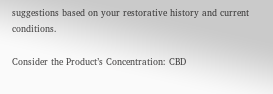suggestions based on your restorative history and current conditions.

Consider the Product’s Concentration: CBD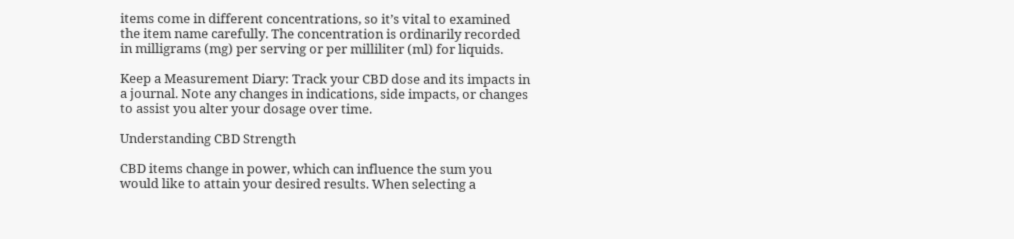items come in different concentrations, so it’s vital to examined the item name carefully. The concentration is ordinarily recorded in milligrams (mg) per serving or per milliliter (ml) for liquids.

Keep a Measurement Diary: Track your CBD dose and its impacts in a journal. Note any changes in indications, side impacts, or changes to assist you alter your dosage over time.

Understanding CBD Strength

CBD items change in power, which can influence the sum you would like to attain your desired results. When selecting a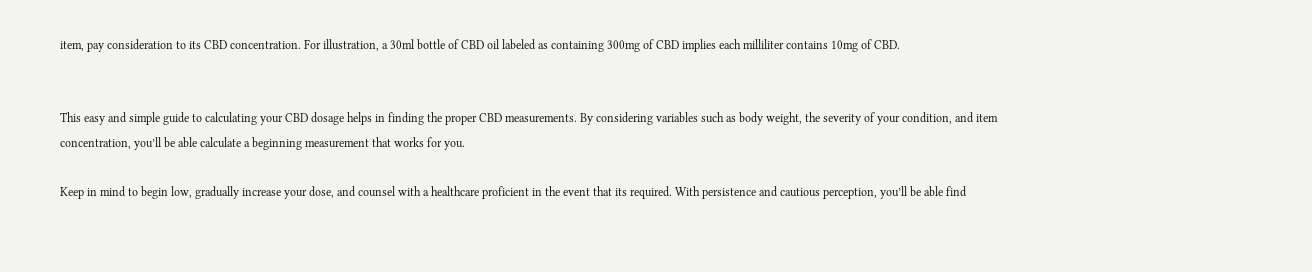item, pay consideration to its CBD concentration. For illustration, a 30ml bottle of CBD oil labeled as containing 300mg of CBD implies each milliliter contains 10mg of CBD.


This easy and simple guide to calculating your CBD dosage helps in finding the proper CBD measurements. By considering variables such as body weight, the severity of your condition, and item concentration, you’ll be able calculate a beginning measurement that works for you.

Keep in mind to begin low, gradually increase your dose, and counsel with a healthcare proficient in the event that its required. With persistence and cautious perception, you’ll be able find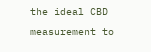the ideal CBD measurement to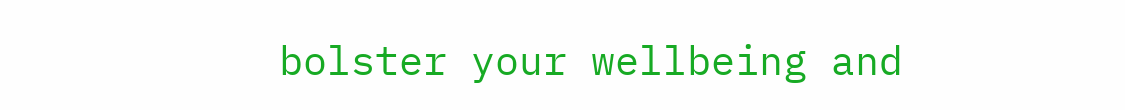bolster your wellbeing and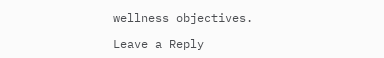wellness objectives.

Leave a Reply